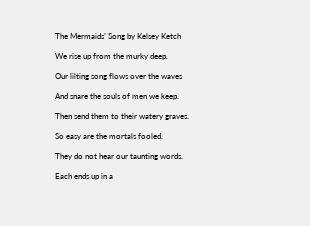The Mermaids’ Song by Kelsey Ketch

We rise up from the murky deep.

Our lilting song flows over the waves

And snare the souls of men we keep.

Then send them to their watery graves.

So easy are the mortals fooled.

They do not hear our taunting words.

Each ends up in a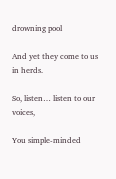drowning pool

And yet they come to us in herds.

So, listen… listen to our voices,

You simple-minded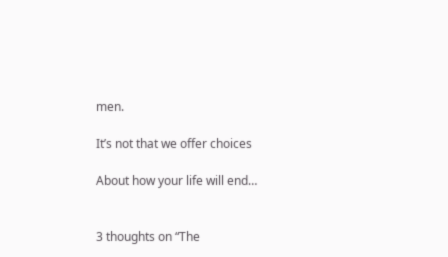men.

It’s not that we offer choices

About how your life will end…


3 thoughts on “The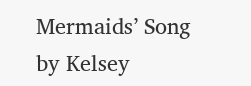Mermaids’ Song by Kelsey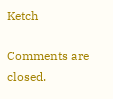Ketch

Comments are closed.